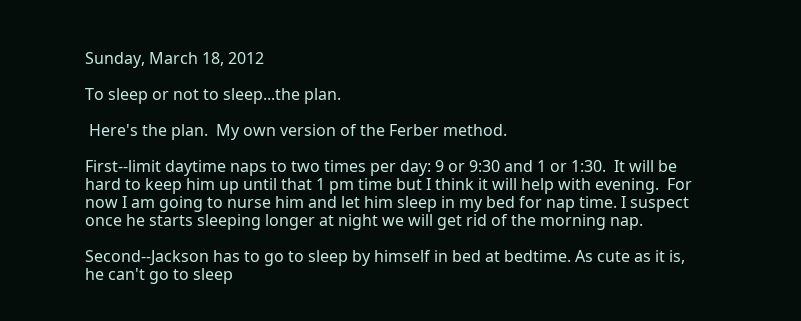Sunday, March 18, 2012

To sleep or not to sleep...the plan.

 Here's the plan.  My own version of the Ferber method.

First--limit daytime naps to two times per day: 9 or 9:30 and 1 or 1:30.  It will be hard to keep him up until that 1 pm time but I think it will help with evening.  For now I am going to nurse him and let him sleep in my bed for nap time. I suspect once he starts sleeping longer at night we will get rid of the morning nap.

Second--Jackson has to go to sleep by himself in bed at bedtime. As cute as it is, he can't go to sleep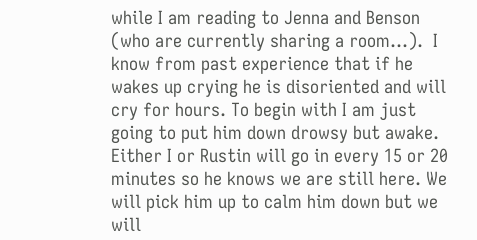while I am reading to Jenna and Benson (who are currently sharing a room...).  I know from past experience that if he wakes up crying he is disoriented and will cry for hours. To begin with I am just going to put him down drowsy but awake. Either I or Rustin will go in every 15 or 20 minutes so he knows we are still here. We will pick him up to calm him down but we will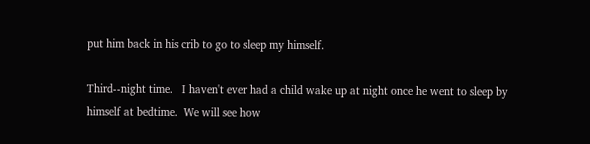put him back in his crib to go to sleep my himself.

Third--night time.   I haven't ever had a child wake up at night once he went to sleep by himself at bedtime.  We will see how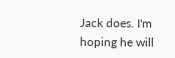Jack does. I'm hoping he will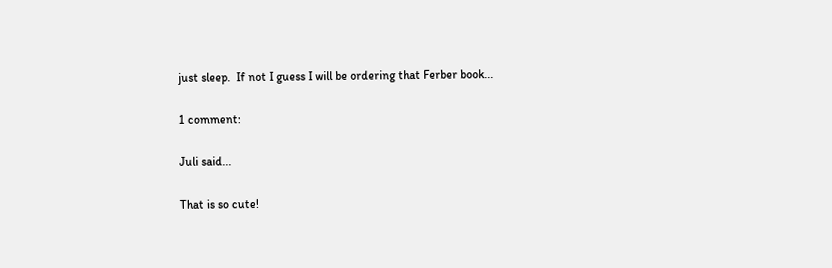just sleep.  If not I guess I will be ordering that Ferber book...

1 comment:

Juli said...

That is so cute!